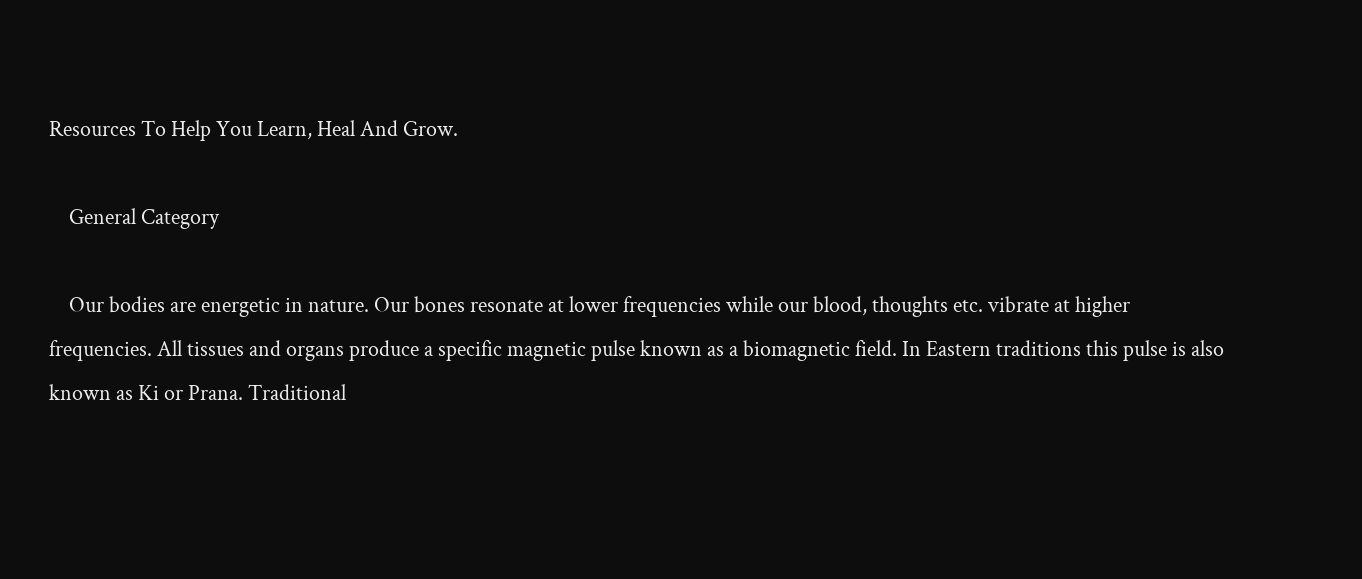Resources To Help You Learn, Heal And Grow.

    General Category

    Our bodies are energetic in nature. Our bones resonate at lower frequencies while our blood, thoughts etc. vibrate at higher frequencies. All tissues and organs produce a specific magnetic pulse known as a biomagnetic field. In Eastern traditions this pulse is also known as Ki or Prana. Traditional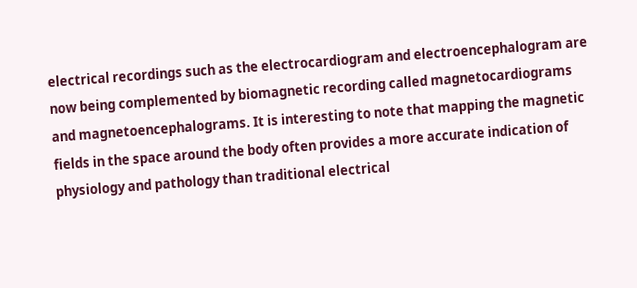electrical recordings such as the electrocardiogram and electroencephalogram are now being complemented by biomagnetic recording called magnetocardiograms and magnetoencephalograms. It is interesting to note that mapping the magnetic fields in the space around the body often provides a more accurate indication of physiology and pathology than traditional electrical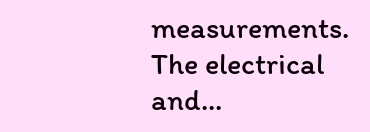measurements. The electrical and...